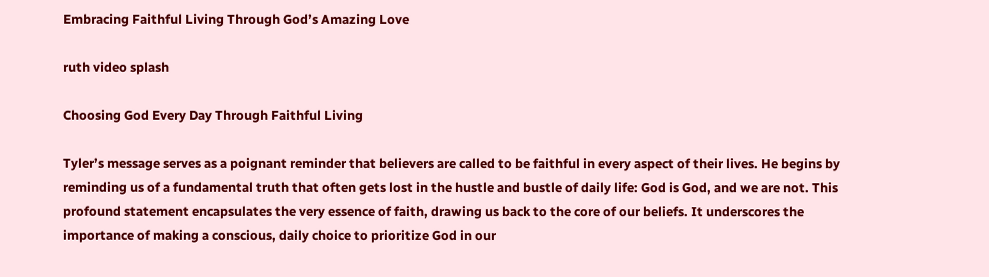Embracing Faithful Living Through God’s Amazing Love

ruth video splash

Choosing God Every Day Through Faithful Living

Tyler’s message serves as a poignant reminder that believers are called to be faithful in every aspect of their lives. He begins by reminding us of a fundamental truth that often gets lost in the hustle and bustle of daily life: God is God, and we are not. This profound statement encapsulates the very essence of faith, drawing us back to the core of our beliefs. It underscores the importance of making a conscious, daily choice to prioritize God in our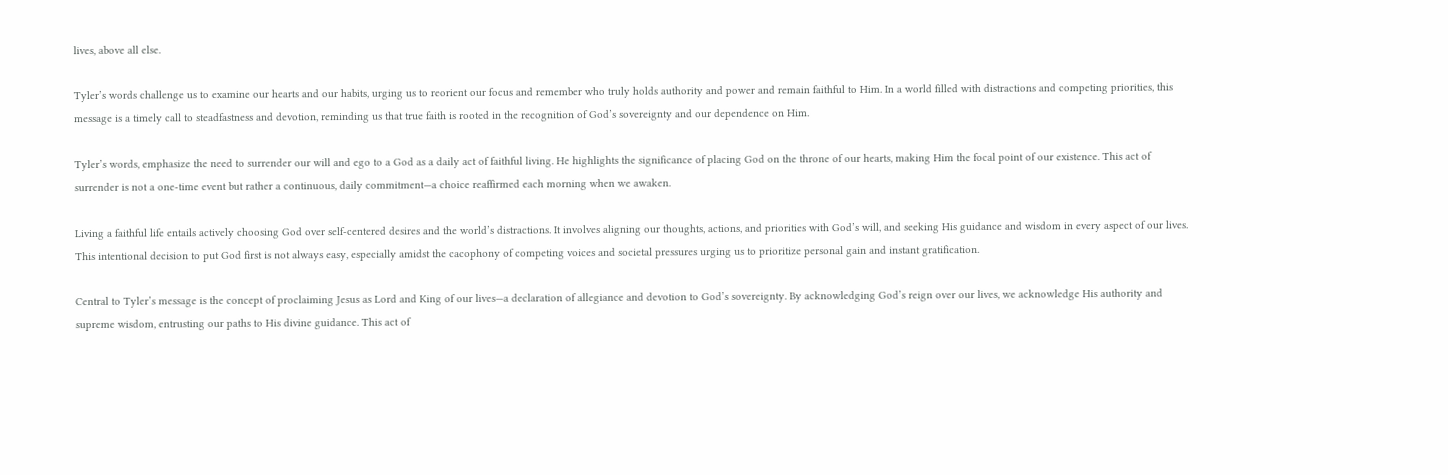lives, above all else.

Tyler’s words challenge us to examine our hearts and our habits, urging us to reorient our focus and remember who truly holds authority and power and remain faithful to Him. In a world filled with distractions and competing priorities, this message is a timely call to steadfastness and devotion, reminding us that true faith is rooted in the recognition of God’s sovereignty and our dependence on Him.

Tyler’s words, emphasize the need to surrender our will and ego to a God as a daily act of faithful living. He highlights the significance of placing God on the throne of our hearts, making Him the focal point of our existence. This act of surrender is not a one-time event but rather a continuous, daily commitment—a choice reaffirmed each morning when we awaken.

Living a faithful life entails actively choosing God over self-centered desires and the world’s distractions. It involves aligning our thoughts, actions, and priorities with God’s will, and seeking His guidance and wisdom in every aspect of our lives. This intentional decision to put God first is not always easy, especially amidst the cacophony of competing voices and societal pressures urging us to prioritize personal gain and instant gratification.

Central to Tyler’s message is the concept of proclaiming Jesus as Lord and King of our lives—a declaration of allegiance and devotion to God’s sovereignty. By acknowledging God’s reign over our lives, we acknowledge His authority and supreme wisdom, entrusting our paths to His divine guidance. This act of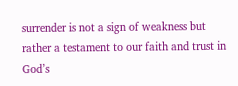surrender is not a sign of weakness but rather a testament to our faith and trust in God’s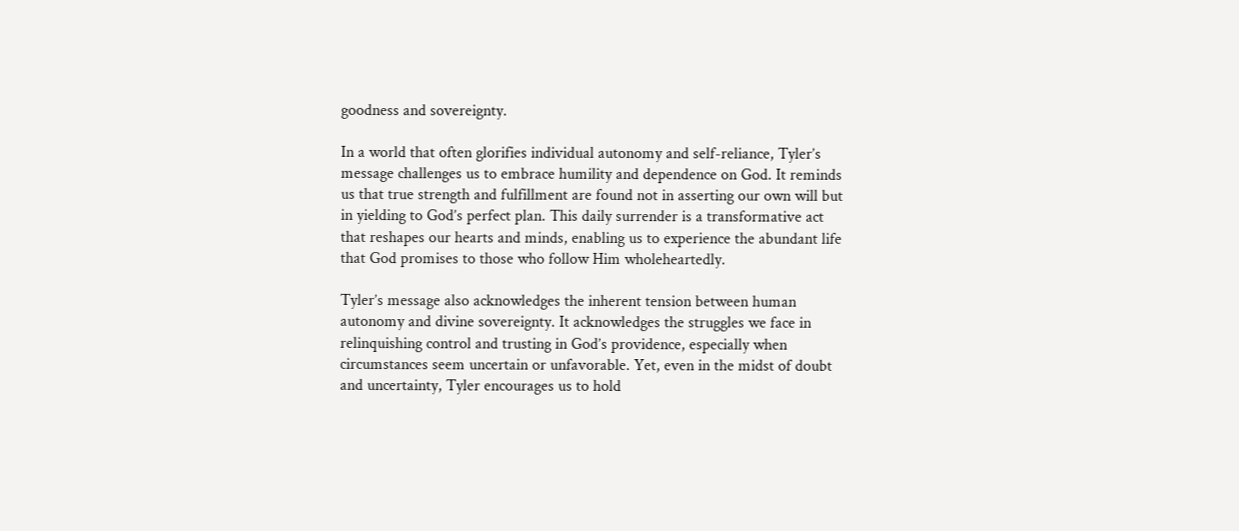goodness and sovereignty.

In a world that often glorifies individual autonomy and self-reliance, Tyler’s message challenges us to embrace humility and dependence on God. It reminds us that true strength and fulfillment are found not in asserting our own will but in yielding to God’s perfect plan. This daily surrender is a transformative act that reshapes our hearts and minds, enabling us to experience the abundant life that God promises to those who follow Him wholeheartedly.

Tyler’s message also acknowledges the inherent tension between human autonomy and divine sovereignty. It acknowledges the struggles we face in relinquishing control and trusting in God’s providence, especially when circumstances seem uncertain or unfavorable. Yet, even in the midst of doubt and uncertainty, Tyler encourages us to hold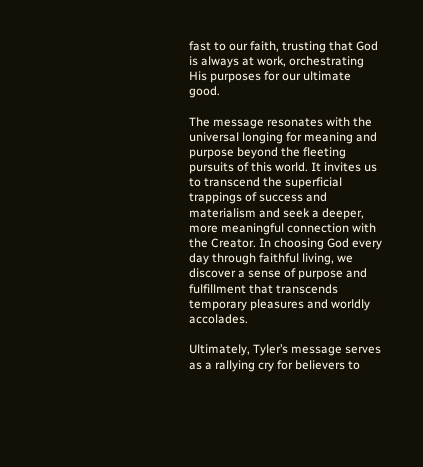fast to our faith, trusting that God is always at work, orchestrating His purposes for our ultimate good.

The message resonates with the universal longing for meaning and purpose beyond the fleeting pursuits of this world. It invites us to transcend the superficial trappings of success and materialism and seek a deeper, more meaningful connection with the Creator. In choosing God every day through faithful living, we discover a sense of purpose and fulfillment that transcends temporary pleasures and worldly accolades.

Ultimately, Tyler’s message serves as a rallying cry for believers to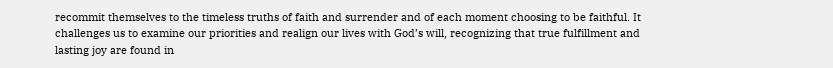recommit themselves to the timeless truths of faith and surrender and of each moment choosing to be faithful. It challenges us to examine our priorities and realign our lives with God’s will, recognizing that true fulfillment and lasting joy are found in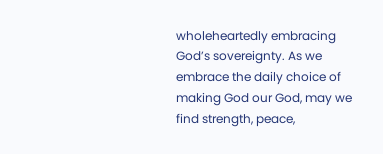wholeheartedly embracing God’s sovereignty. As we embrace the daily choice of making God our God, may we find strength, peace,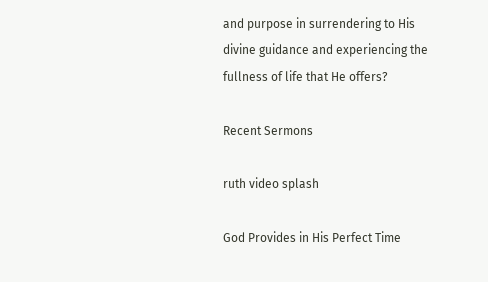and purpose in surrendering to His divine guidance and experiencing the fullness of life that He offers?

Recent Sermons

ruth video splash

God Provides in His Perfect Time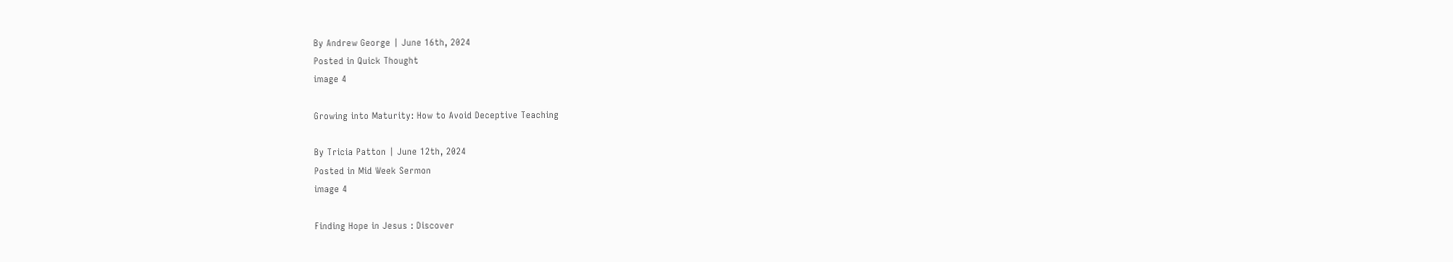By Andrew George | June 16th, 2024
Posted in Quick Thought
image 4

Growing into Maturity: How to Avoid Deceptive Teaching

By Tricia Patton | June 12th, 2024
Posted in Mid Week Sermon
image 4

Finding Hope in Jesus : Discover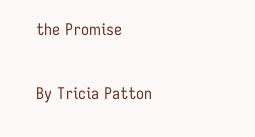the Promise

By Tricia Patton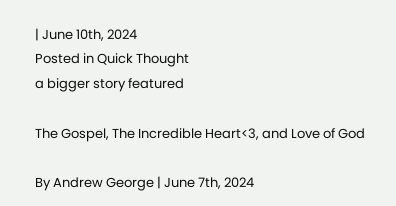| June 10th, 2024
Posted in Quick Thought
a bigger story featured

The Gospel, The Incredible Heart<3, and Love of God

By Andrew George | June 7th, 2024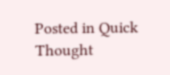Posted in Quick Thought